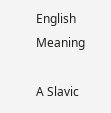English Meaning

A Slavic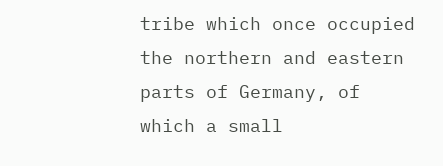tribe which once occupied the northern and eastern parts of Germany, of which a small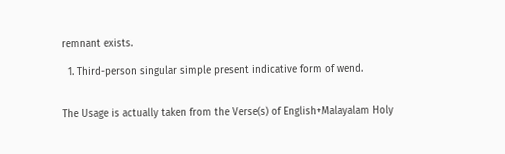remnant exists.

  1. Third-person singular simple present indicative form of wend.


The Usage is actually taken from the Verse(s) of English+Malayalam Holy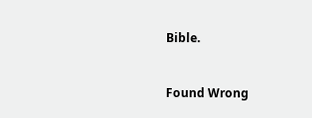Bible.


Found Wrong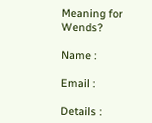Meaning for Wends?

Name :

Email :

Details :